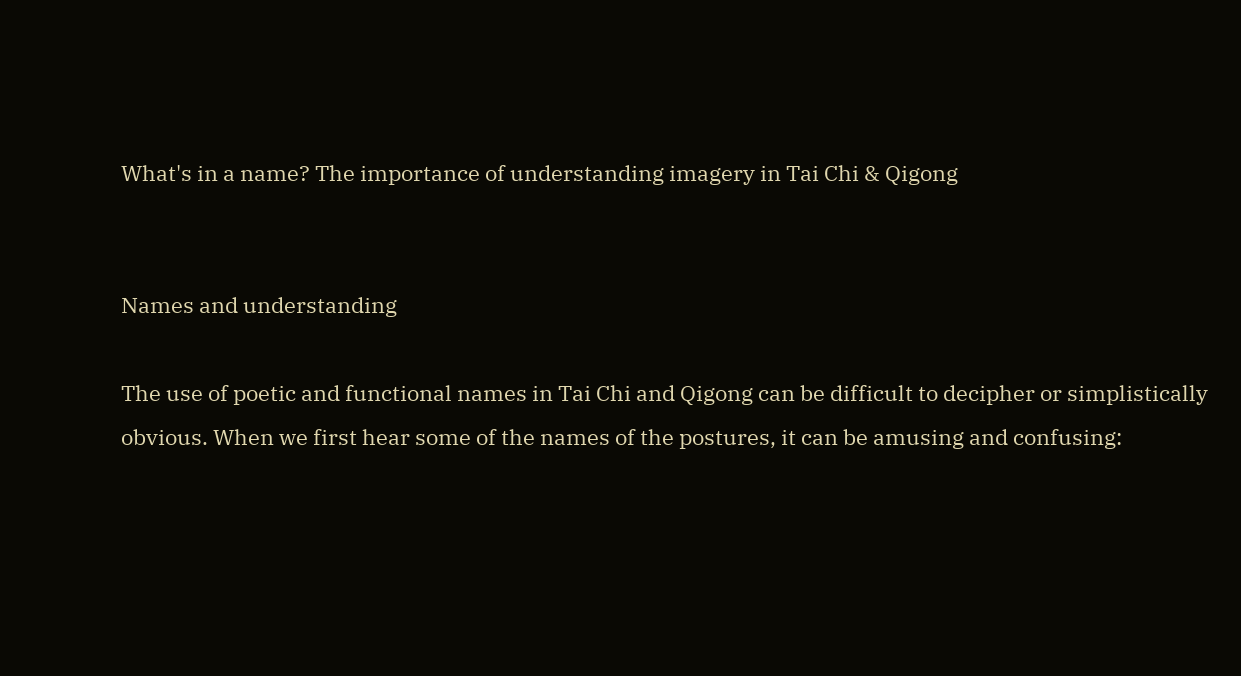What's in a name? The importance of understanding imagery in Tai Chi & Qigong


Names and understanding

The use of poetic and functional names in Tai Chi and Qigong can be difficult to decipher or simplistically obvious. When we first hear some of the names of the postures, it can be amusing and confusing: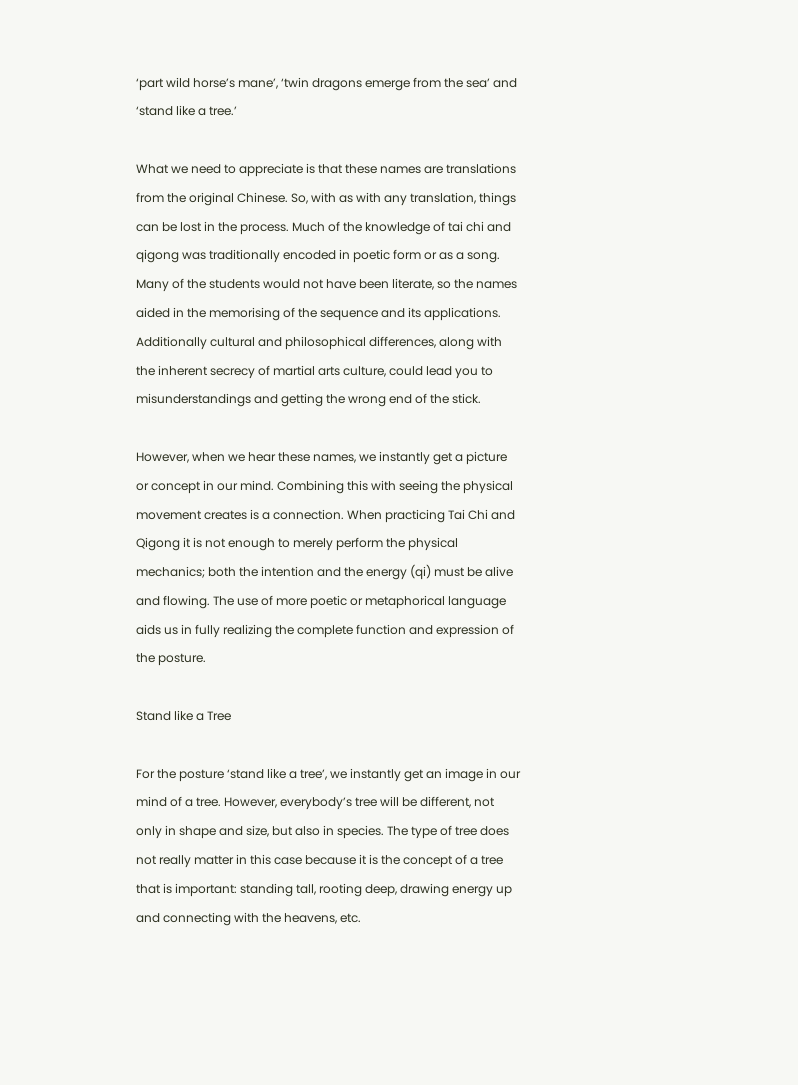‘part wild horse’s mane’, ‘twin dragons emerge from the sea’ and ‘stand like a tree.’

What we need to appreciate is that these names are translations from the original Chinese. So, with as with any translation, things can be lost in the process. Much of the knowledge of tai chi and qigong was traditionally encoded in poetic form or as a song. Many of the students would not have been literate, so the names aided in the memorising of the sequence and its applications. Additionally cultural and philosophical differences, along with the inherent secrecy of martial arts culture, could lead you to misunderstandings and getting the wrong end of the stick.

However, when we hear these names, we instantly get a picture or concept in our mind. Combining this with seeing the physical movement creates is a connection. When practicing Tai Chi and Qigong it is not enough to merely perform the physical mechanics; both the intention and the energy (qi) must be alive and flowing. The use of more poetic or metaphorical language aids us in fully realizing the complete function and expression of the posture.

Stand like a Tree

For the posture ‘stand like a tree’, we instantly get an image in our mind of a tree. However, everybody’s tree will be different, not only in shape and size, but also in species. The type of tree does not really matter in this case because it is the concept of a tree that is important: standing tall, rooting deep, drawing energy up and connecting with the heavens, etc.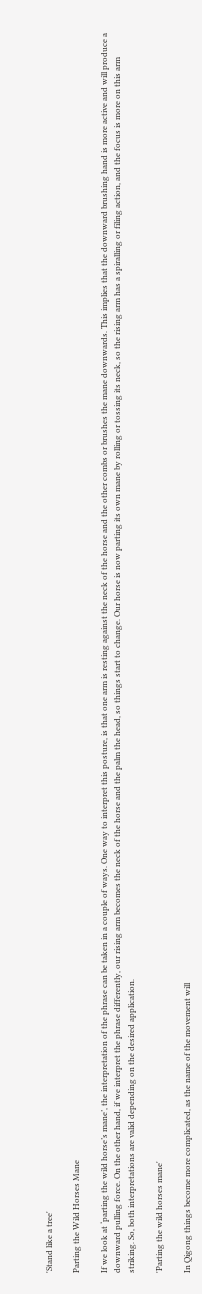'Stand like a tree'

Parting the Wild Horses Mane

If we look at ‘parting the wild horse’s mane’, the interpretation of the phrase can be taken in a couple of ways. One way to interpret this posture, is that one arm is resting against the neck of the horse and the other combs or brushes the mane downwards. This implies that the downward brushing hand is more active and will produce a downward pulling force. On the other hand, if we interpret the phrase differently, our rising arm becomes the neck of the horse and the palm the head, so things start to change. Our horse is now parting its own mane by rolling or tossing its neck, so the rising arm has a spiralling or filing action, and the focus is more on this arm striking. So, both interpretations are valid depending on the desired application.

'Parting the wild horses mane'

In Qigong things become more complicated, as the name of the movement will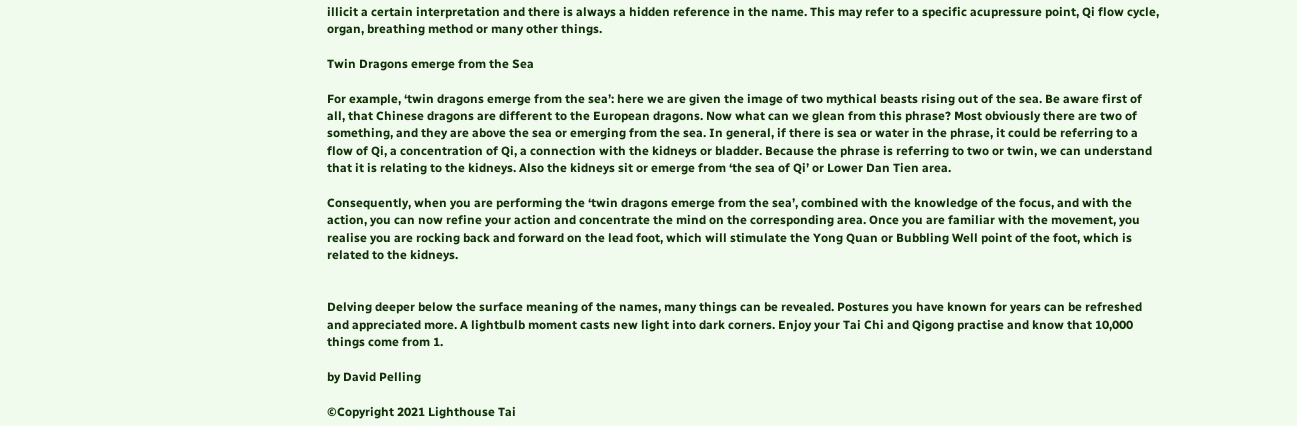illicit a certain interpretation and there is always a hidden reference in the name. This may refer to a specific acupressure point, Qi flow cycle, organ, breathing method or many other things.

Twin Dragons emerge from the Sea

For example, ‘twin dragons emerge from the sea’: here we are given the image of two mythical beasts rising out of the sea. Be aware first of all, that Chinese dragons are different to the European dragons. Now what can we glean from this phrase? Most obviously there are two of something, and they are above the sea or emerging from the sea. In general, if there is sea or water in the phrase, it could be referring to a flow of Qi, a concentration of Qi, a connection with the kidneys or bladder. Because the phrase is referring to two or twin, we can understand that it is relating to the kidneys. Also the kidneys sit or emerge from ‘the sea of Qi’ or Lower Dan Tien area.

Consequently, when you are performing the ‘twin dragons emerge from the sea’, combined with the knowledge of the focus, and with the action, you can now refine your action and concentrate the mind on the corresponding area. Once you are familiar with the movement, you realise you are rocking back and forward on the lead foot, which will stimulate the Yong Quan or Bubbling Well point of the foot, which is related to the kidneys.


Delving deeper below the surface meaning of the names, many things can be revealed. Postures you have known for years can be refreshed and appreciated more. A lightbulb moment casts new light into dark corners. Enjoy your Tai Chi and Qigong practise and know that 10,000 things come from 1.

by David Pelling

©Copyright 2021 Lighthouse Tai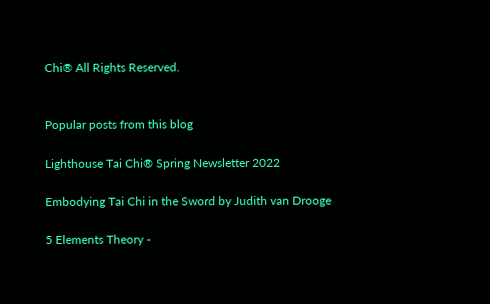Chi® All Rights Reserved.


Popular posts from this blog

Lighthouse Tai Chi® Spring Newsletter 2022

Embodying Tai Chi in the Sword by Judith van Drooge

5 Elements Theory -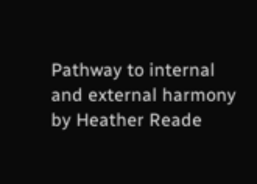Pathway to internal and external harmony by Heather Reade